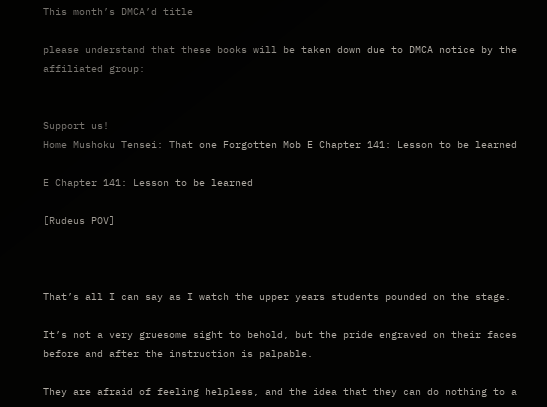This month’s DMCA’d title

please understand that these books will be taken down due to DMCA notice by the affiliated group:


Support us!
Home Mushoku Tensei: That one Forgotten Mob E Chapter 141: Lesson to be learned

E Chapter 141: Lesson to be learned

[Rudeus POV]



That’s all I can say as I watch the upper years students pounded on the stage.

It’s not a very gruesome sight to behold, but the pride engraved on their faces before and after the instruction is palpable.

They are afraid of feeling helpless, and the idea that they can do nothing to a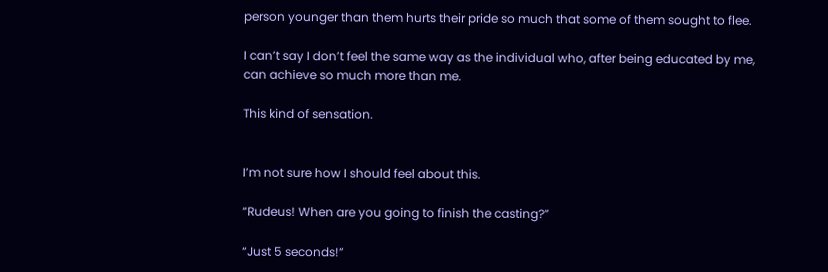person younger than them hurts their pride so much that some of them sought to flee.

I can’t say I don’t feel the same way as the individual who, after being educated by me, can achieve so much more than me.

This kind of sensation.


I’m not sure how I should feel about this.

“Rudeus! When are you going to finish the casting?”

“Just 5 seconds!”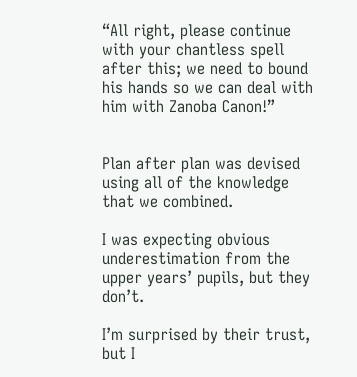“All right, please continue with your chantless spell after this; we need to bound his hands so we can deal with him with Zanoba Canon!”


Plan after plan was devised using all of the knowledge that we combined.

I was expecting obvious underestimation from the upper years’ pupils, but they don’t.

I’m surprised by their trust, but I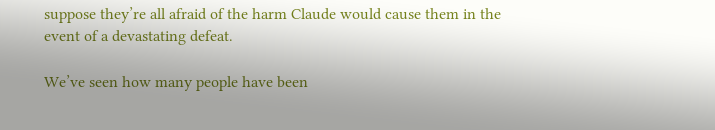suppose they’re all afraid of the harm Claude would cause them in the event of a devastating defeat.

We’ve seen how many people have been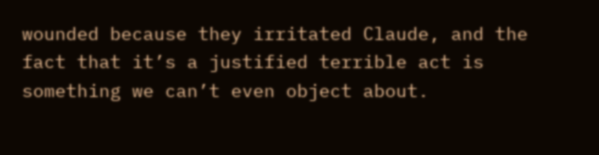wounded because they irritated Claude, and the fact that it’s a justified terrible act is something we can’t even object about.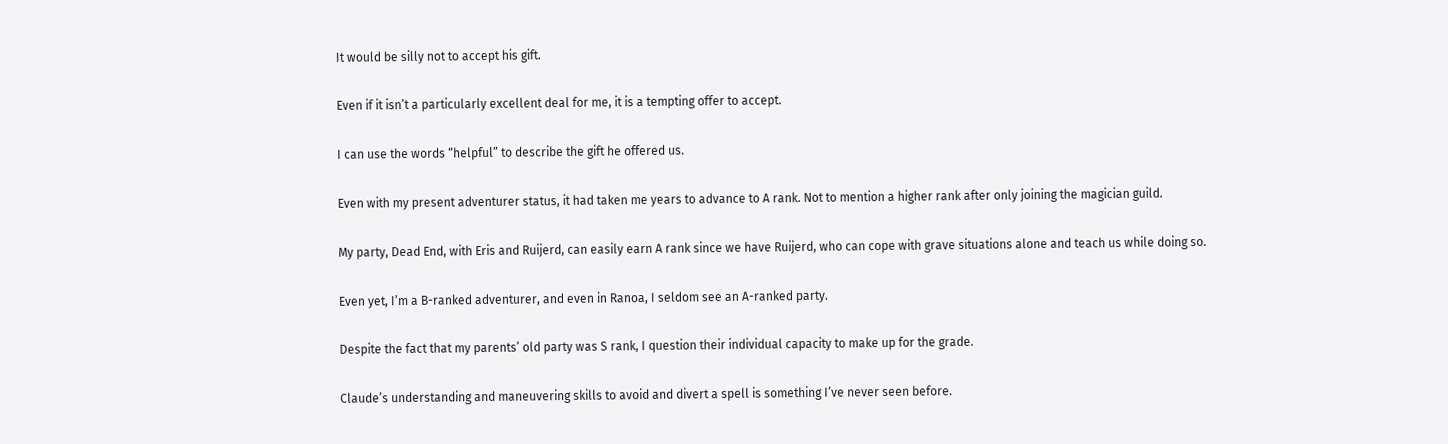It would be silly not to accept his gift.

Even if it isn’t a particularly excellent deal for me, it is a tempting offer to accept.

I can use the words “helpful” to describe the gift he offered us.

Even with my present adventurer status, it had taken me years to advance to A rank. Not to mention a higher rank after only joining the magician guild.

My party, Dead End, with Eris and Ruijerd, can easily earn A rank since we have Ruijerd, who can cope with grave situations alone and teach us while doing so.

Even yet, I’m a B-ranked adventurer, and even in Ranoa, I seldom see an A-ranked party.

Despite the fact that my parents’ old party was S rank, I question their individual capacity to make up for the grade.

Claude’s understanding and maneuvering skills to avoid and divert a spell is something I’ve never seen before.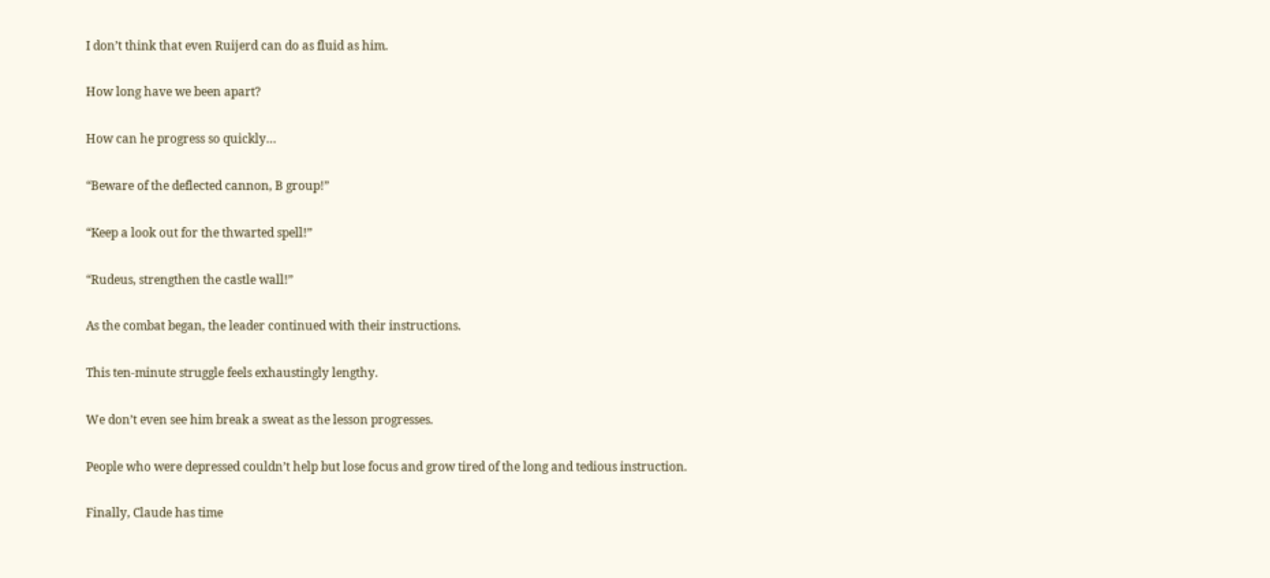I don’t think that even Ruijerd can do as fluid as him.

How long have we been apart?

How can he progress so quickly…

“Beware of the deflected cannon, B group!”

“Keep a look out for the thwarted spell!”

“Rudeus, strengthen the castle wall!”

As the combat began, the leader continued with their instructions.

This ten-minute struggle feels exhaustingly lengthy.

We don’t even see him break a sweat as the lesson progresses.

People who were depressed couldn’t help but lose focus and grow tired of the long and tedious instruction.

Finally, Claude has time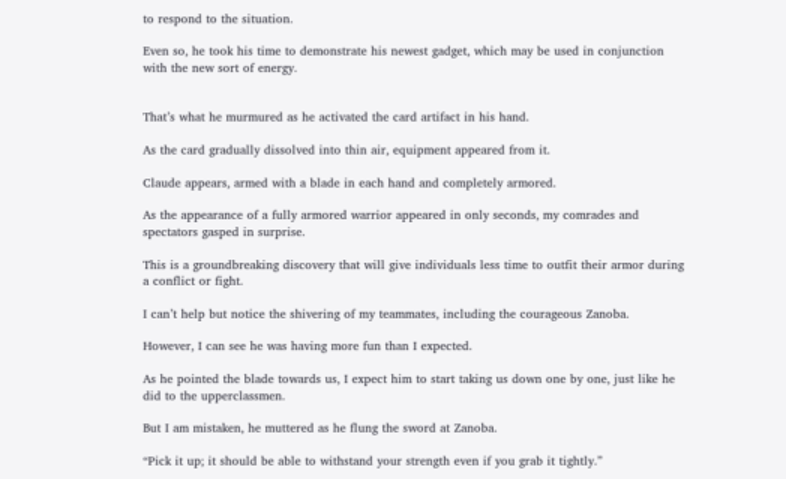to respond to the situation.

Even so, he took his time to demonstrate his newest gadget, which may be used in conjunction with the new sort of energy.


That’s what he murmured as he activated the card artifact in his hand.

As the card gradually dissolved into thin air, equipment appeared from it.

Claude appears, armed with a blade in each hand and completely armored.

As the appearance of a fully armored warrior appeared in only seconds, my comrades and spectators gasped in surprise.

This is a groundbreaking discovery that will give individuals less time to outfit their armor during a conflict or fight.

I can’t help but notice the shivering of my teammates, including the courageous Zanoba.

However, I can see he was having more fun than I expected.

As he pointed the blade towards us, I expect him to start taking us down one by one, just like he did to the upperclassmen.

But I am mistaken, he muttered as he flung the sword at Zanoba.

“Pick it up; it should be able to withstand your strength even if you grab it tightly.”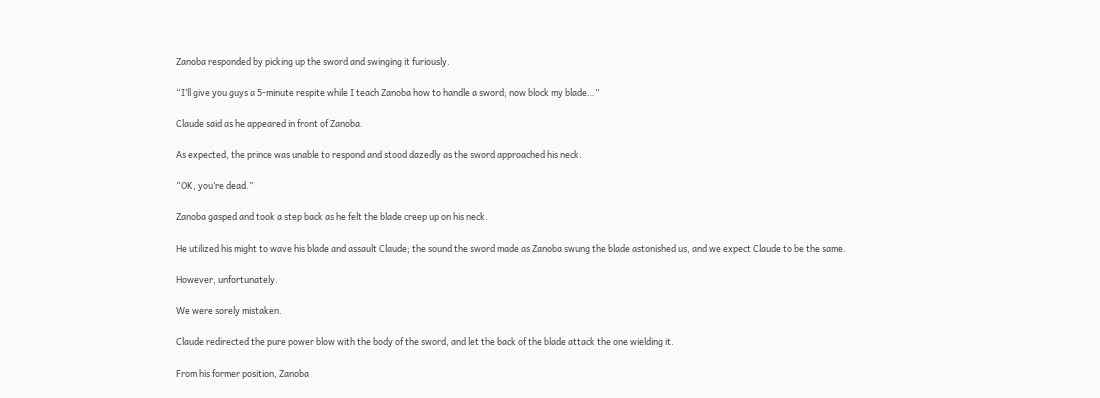Zanoba responded by picking up the sword and swinging it furiously.

“I’ll give you guys a 5-minute respite while I teach Zanoba how to handle a sword; now block my blade…”

Claude said as he appeared in front of Zanoba.

As expected, the prince was unable to respond and stood dazedly as the sword approached his neck.

“OK, you’re dead.”

Zanoba gasped and took a step back as he felt the blade creep up on his neck.

He utilized his might to wave his blade and assault Claude; the sound the sword made as Zanoba swung the blade astonished us, and we expect Claude to be the same.

However, unfortunately.

We were sorely mistaken.

Claude redirected the pure power blow with the body of the sword, and let the back of the blade attack the one wielding it.

From his former position, Zanoba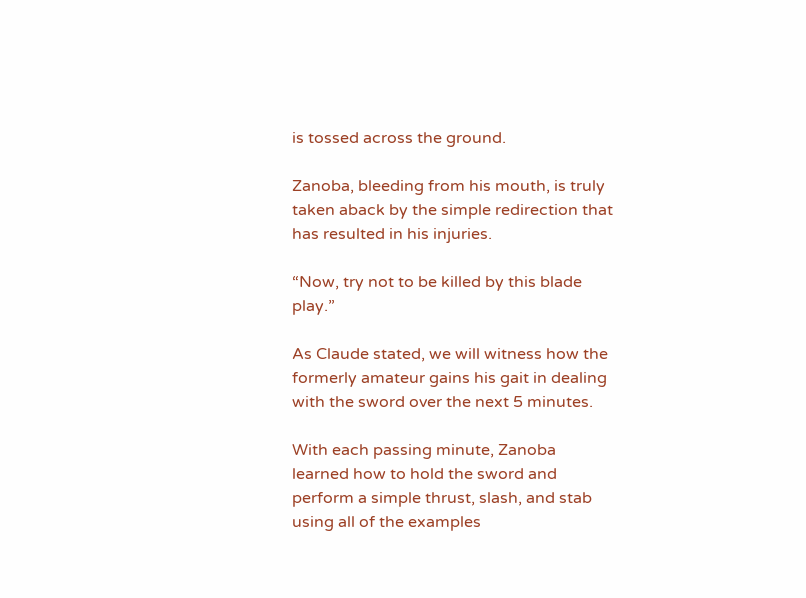is tossed across the ground.

Zanoba, bleeding from his mouth, is truly taken aback by the simple redirection that has resulted in his injuries.

“Now, try not to be killed by this blade play.”

As Claude stated, we will witness how the formerly amateur gains his gait in dealing with the sword over the next 5 minutes.

With each passing minute, Zanoba learned how to hold the sword and perform a simple thrust, slash, and stab using all of the examples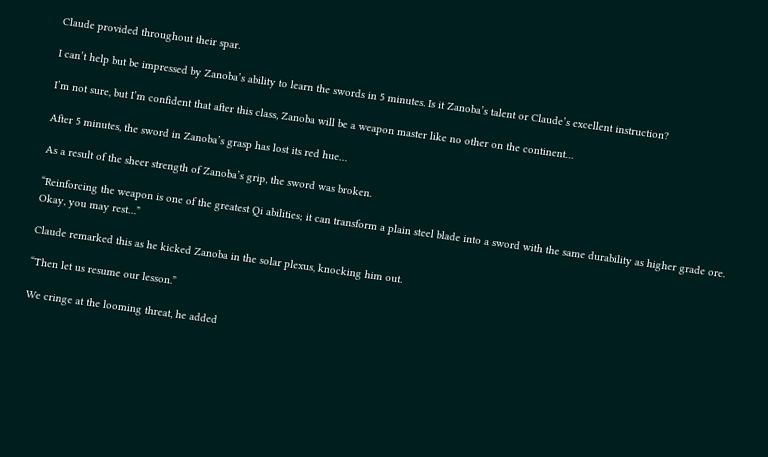Claude provided throughout their spar.

I can’t help but be impressed by Zanoba’s ability to learn the swords in 5 minutes. Is it Zanoba’s talent or Claude’s excellent instruction?

I’m not sure, but I’m confident that after this class, Zanoba will be a weapon master like no other on the continent…

After 5 minutes, the sword in Zanoba’s grasp has lost its red hue…

As a result of the sheer strength of Zanoba’s grip, the sword was broken.

“Reinforcing the weapon is one of the greatest Qi abilities; it can transform a plain steel blade into a sword with the same durability as higher grade ore.  Okay, you may rest…”

Claude remarked this as he kicked Zanoba in the solar plexus, knocking him out.

“Then let us resume our lesson.”

We cringe at the looming threat, he added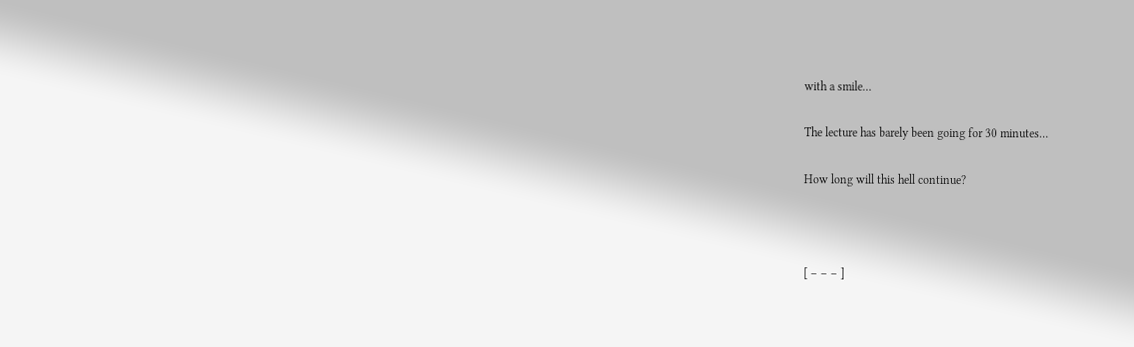with a smile…

The lecture has barely been going for 30 minutes…

How long will this hell continue?



[ – – – ]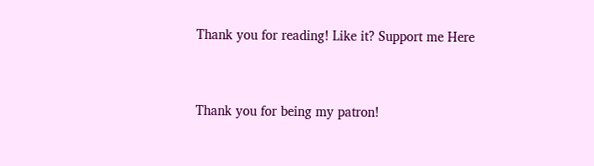Thank you for reading! Like it? Support me Here


Thank you for being my patron!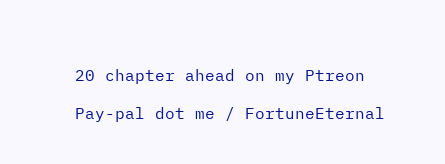20 chapter ahead on my Ptreon

Pay-pal dot me / FortuneEternal